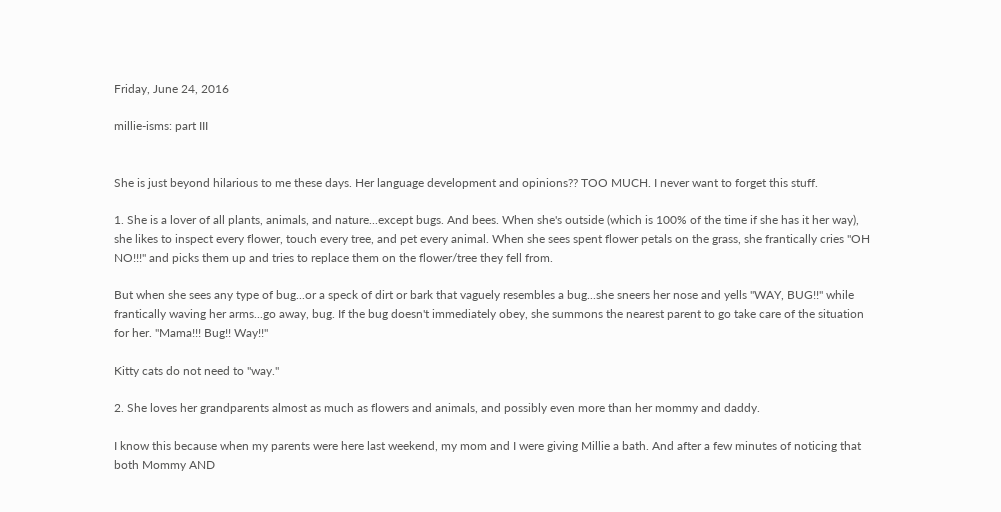Friday, June 24, 2016

millie-isms: part III


She is just beyond hilarious to me these days. Her language development and opinions?? TOO MUCH. I never want to forget this stuff.

1. She is a lover of all plants, animals, and nature...except bugs. And bees. When she's outside (which is 100% of the time if she has it her way), she likes to inspect every flower, touch every tree, and pet every animal. When she sees spent flower petals on the grass, she frantically cries "OH NO!!!" and picks them up and tries to replace them on the flower/tree they fell from.

But when she sees any type of bug...or a speck of dirt or bark that vaguely resembles a bug...she sneers her nose and yells "WAY, BUG!!" while frantically waving her arms...go away, bug. If the bug doesn't immediately obey, she summons the nearest parent to go take care of the situation for her. "Mama!!! Bug!! Way!!"

Kitty cats do not need to "way."

2. She loves her grandparents almost as much as flowers and animals, and possibly even more than her mommy and daddy.

I know this because when my parents were here last weekend, my mom and I were giving Millie a bath. And after a few minutes of noticing that both Mommy AND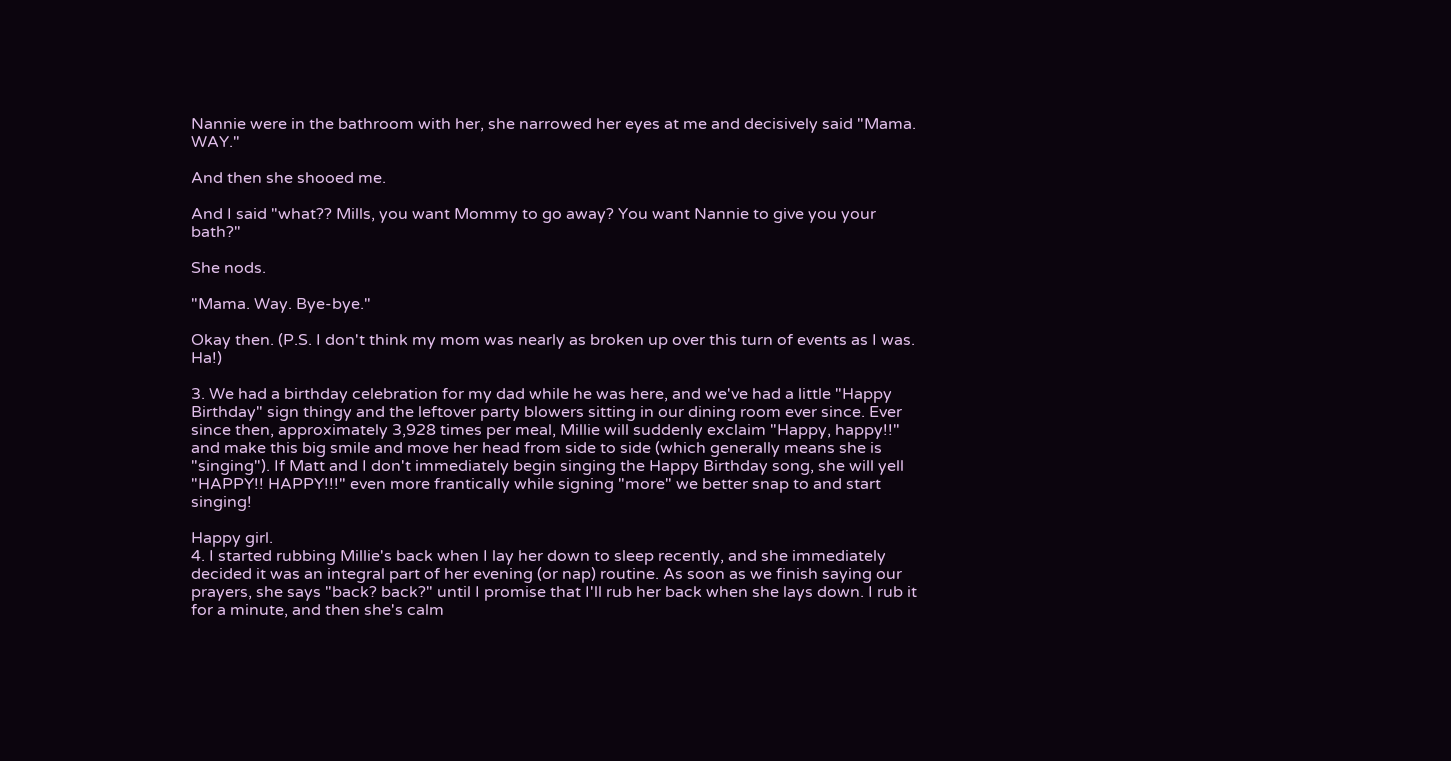Nannie were in the bathroom with her, she narrowed her eyes at me and decisively said "Mama. WAY."

And then she shooed me.

And I said "what?? Mills, you want Mommy to go away? You want Nannie to give you your bath?"

She nods.

"Mama. Way. Bye-bye."

Okay then. (P.S. I don't think my mom was nearly as broken up over this turn of events as I was. Ha!)

3. We had a birthday celebration for my dad while he was here, and we've had a little "Happy Birthday" sign thingy and the leftover party blowers sitting in our dining room ever since. Ever since then, approximately 3,928 times per meal, Millie will suddenly exclaim "Happy, happy!!" and make this big smile and move her head from side to side (which generally means she is "singing"). If Matt and I don't immediately begin singing the Happy Birthday song, she will yell "HAPPY!! HAPPY!!!" even more frantically while signing "more" we better snap to and start singing!

Happy girl.
4. I started rubbing Millie's back when I lay her down to sleep recently, and she immediately decided it was an integral part of her evening (or nap) routine. As soon as we finish saying our prayers, she says "back? back?" until I promise that I'll rub her back when she lays down. I rub it for a minute, and then she's calm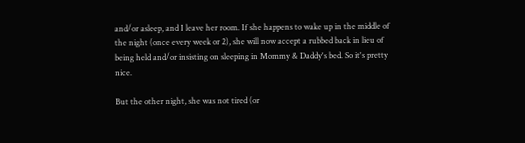and/or asleep, and I leave her room. If she happens to wake up in the middle of the night (once every week or 2), she will now accept a rubbed back in lieu of being held and/or insisting on sleeping in Mommy & Daddy's bed. So it's pretty nice.

But the other night, she was not tired (or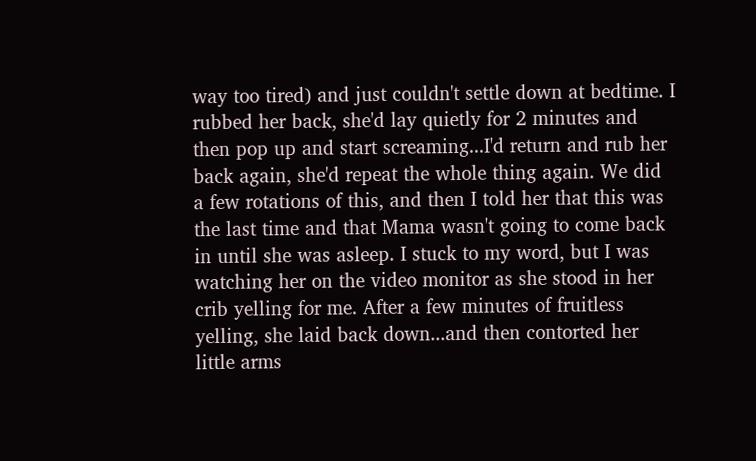way too tired) and just couldn't settle down at bedtime. I rubbed her back, she'd lay quietly for 2 minutes and then pop up and start screaming...I'd return and rub her back again, she'd repeat the whole thing again. We did a few rotations of this, and then I told her that this was the last time and that Mama wasn't going to come back in until she was asleep. I stuck to my word, but I was watching her on the video monitor as she stood in her crib yelling for me. After a few minutes of fruitless yelling, she laid back down...and then contorted her little arms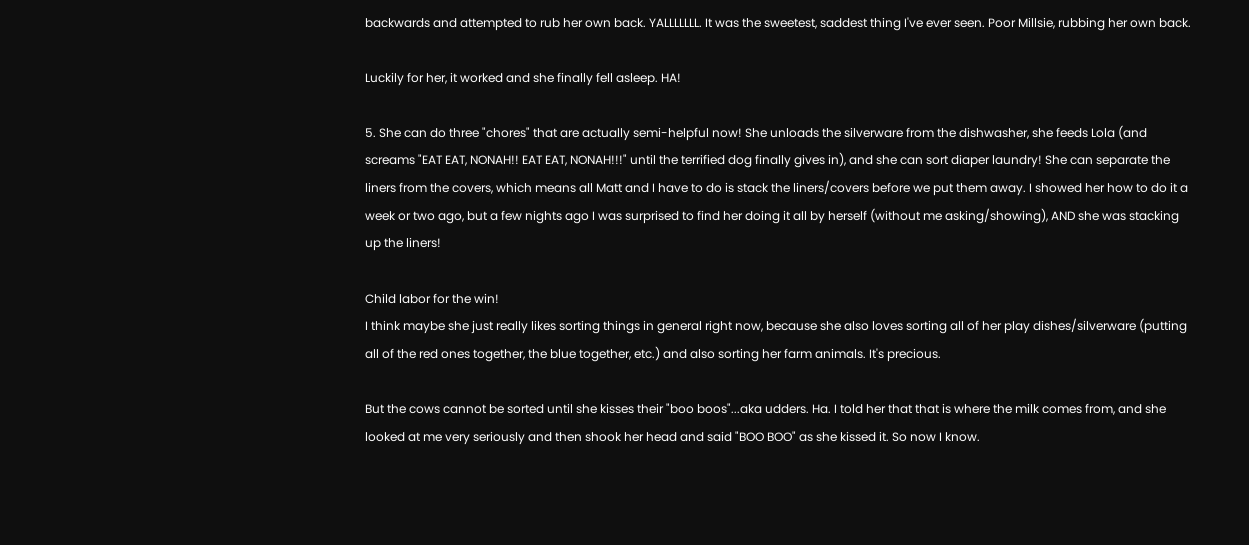backwards and attempted to rub her own back. YALLLLLLL. It was the sweetest, saddest thing I've ever seen. Poor Millsie, rubbing her own back.

Luckily for her, it worked and she finally fell asleep. HA!

5. She can do three "chores" that are actually semi-helpful now! She unloads the silverware from the dishwasher, she feeds Lola (and screams "EAT EAT, NONAH!! EAT EAT, NONAH!!!" until the terrified dog finally gives in), and she can sort diaper laundry! She can separate the liners from the covers, which means all Matt and I have to do is stack the liners/covers before we put them away. I showed her how to do it a week or two ago, but a few nights ago I was surprised to find her doing it all by herself (without me asking/showing), AND she was stacking up the liners!

Child labor for the win!
I think maybe she just really likes sorting things in general right now, because she also loves sorting all of her play dishes/silverware (putting all of the red ones together, the blue together, etc.) and also sorting her farm animals. It's precious.

But the cows cannot be sorted until she kisses their "boo boos"...aka udders. Ha. I told her that that is where the milk comes from, and she looked at me very seriously and then shook her head and said "BOO BOO" as she kissed it. So now I know.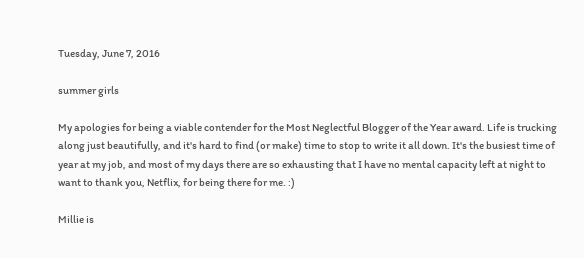Tuesday, June 7, 2016

summer girls

My apologies for being a viable contender for the Most Neglectful Blogger of the Year award. Life is trucking along just beautifully, and it's hard to find (or make) time to stop to write it all down. It's the busiest time of year at my job, and most of my days there are so exhausting that I have no mental capacity left at night to want to thank you, Netflix, for being there for me. :)

Millie is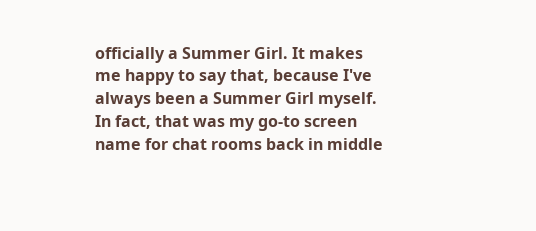officially a Summer Girl. It makes me happy to say that, because I've always been a Summer Girl myself. In fact, that was my go-to screen name for chat rooms back in middle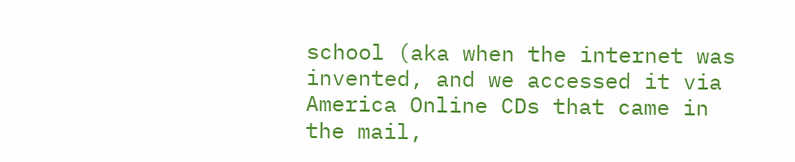school (aka when the internet was invented, and we accessed it via America Online CDs that came in the mail,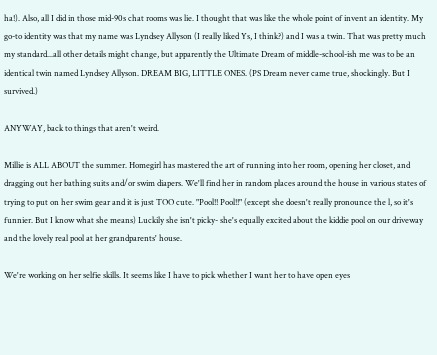ha!). Also, all I did in those mid-90s chat rooms was lie. I thought that was like the whole point of invent an identity. My go-to identity was that my name was Lyndsey Allyson (I really liked Ys, I think?) and I was a twin. That was pretty much my standard...all other details might change, but apparently the Ultimate Dream of middle-school-ish me was to be an identical twin named Lyndsey Allyson. DREAM BIG, LITTLE ONES. (PS Dream never came true, shockingly. But I survived.)

ANYWAY, back to things that aren't weird.

Millie is ALL ABOUT the summer. Homegirl has mastered the art of running into her room, opening her closet, and dragging out her bathing suits and/or swim diapers. We'll find her in random places around the house in various states of trying to put on her swim gear and it is just TOO cute. "Pool!! Pool!!" (except she doesn't really pronounce the l, so it's funnier. But I know what she means) Luckily she isn't picky- she's equally excited about the kiddie pool on our driveway and the lovely real pool at her grandparents' house.

We're working on her selfie skills. It seems like I have to pick whether I want her to have open eyes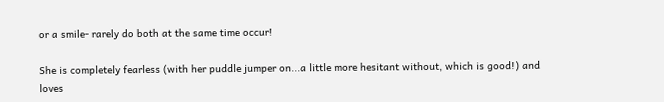or a smile- rarely do both at the same time occur!

She is completely fearless (with her puddle jumper on...a little more hesitant without, which is good!) and loves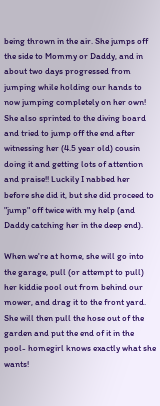being thrown in the air. She jumps off the side to Mommy or Daddy, and in about two days progressed from jumping while holding our hands to now jumping completely on her own! She also sprinted to the diving board and tried to jump off the end after witnessing her (4.5 year old) cousin doing it and getting lots of attention and praise!! Luckily I nabbed her before she did it, but she did proceed to "jump" off twice with my help (and Daddy catching her in the deep end).

When we're at home, she will go into the garage, pull (or attempt to pull) her kiddie pool out from behind our mower, and drag it to the front yard. She will then pull the hose out of the garden and put the end of it in the pool- homegirl knows exactly what she wants!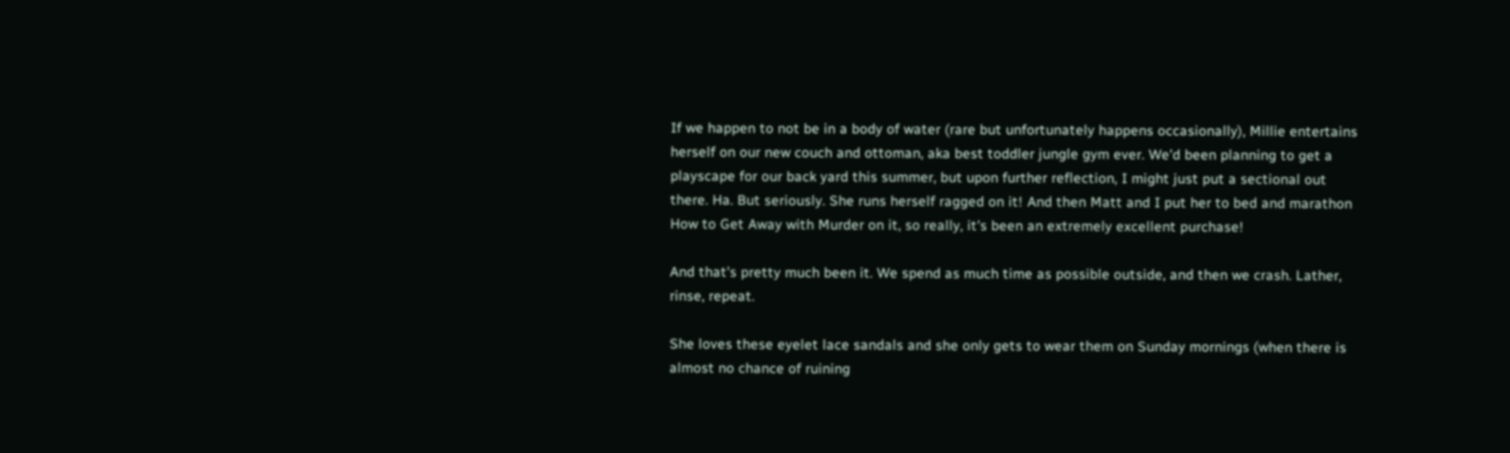If we happen to not be in a body of water (rare but unfortunately happens occasionally), Millie entertains herself on our new couch and ottoman, aka best toddler jungle gym ever. We'd been planning to get a playscape for our back yard this summer, but upon further reflection, I might just put a sectional out there. Ha. But seriously. She runs herself ragged on it! And then Matt and I put her to bed and marathon How to Get Away with Murder on it, so really, it's been an extremely excellent purchase!

And that's pretty much been it. We spend as much time as possible outside, and then we crash. Lather, rinse, repeat.

She loves these eyelet lace sandals and she only gets to wear them on Sunday mornings (when there is almost no chance of ruining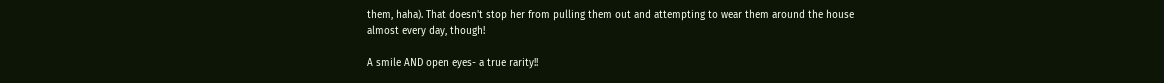them, haha). That doesn't stop her from pulling them out and attempting to wear them around the house almost every day, though!

A smile AND open eyes- a true rarity!!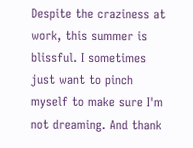Despite the craziness at work, this summer is blissful. I sometimes just want to pinch myself to make sure I'm not dreaming. And thank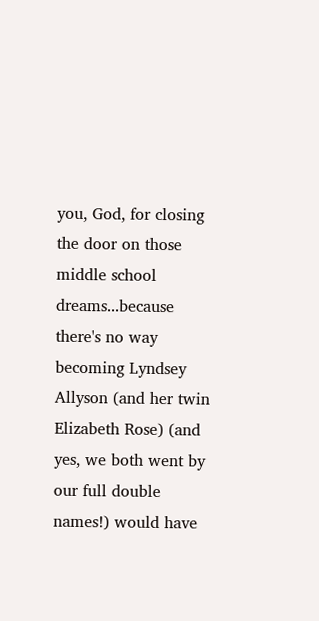you, God, for closing the door on those middle school dreams...because there's no way becoming Lyndsey Allyson (and her twin Elizabeth Rose) (and yes, we both went by our full double names!) would have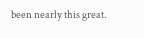been nearly this great.